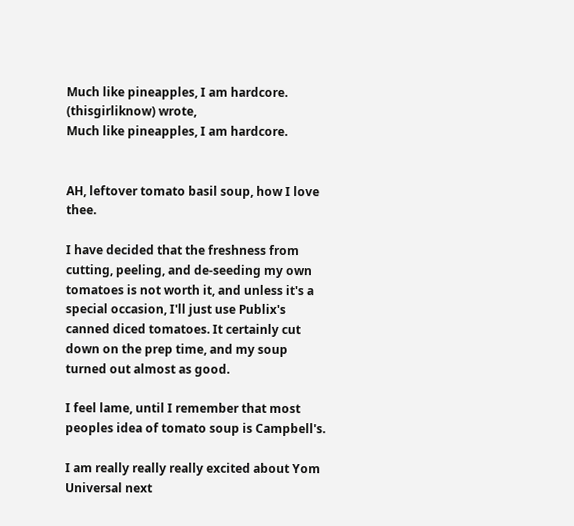Much like pineapples, I am hardcore. (thisgirliknow) wrote,
Much like pineapples, I am hardcore.


AH, leftover tomato basil soup, how I love thee.

I have decided that the freshness from cutting, peeling, and de-seeding my own tomatoes is not worth it, and unless it's a special occasion, I'll just use Publix's canned diced tomatoes. It certainly cut down on the prep time, and my soup turned out almost as good.

I feel lame, until I remember that most peoples idea of tomato soup is Campbell's.

I am really really really excited about Yom Universal next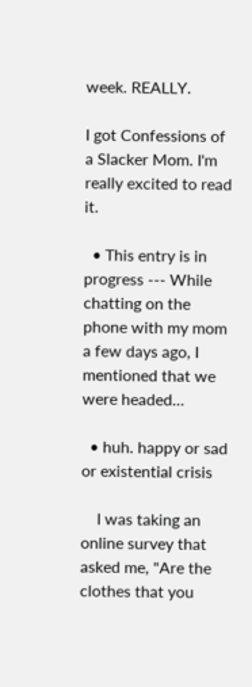week. REALLY.

I got Confessions of a Slacker Mom. I'm really excited to read it.

  • This entry is in progress --- While chatting on the phone with my mom a few days ago, I mentioned that we were headed…

  • huh. happy or sad or existential crisis

    I was taking an online survey that asked me, "Are the clothes that you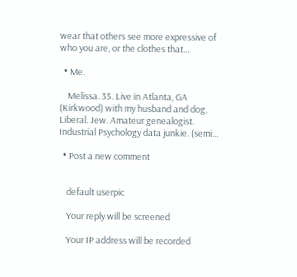wear that others see more expressive of who you are, or the clothes that…

  • Me.

    Melissa. 35. Live in Atlanta, GA (Kirkwood) with my husband and dog. Liberal. Jew. Amateur genealogist. Industrial Psychology data junkie. (semi…

  • Post a new comment


    default userpic

    Your reply will be screened

    Your IP address will be recorded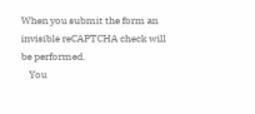When you submit the form an invisible reCAPTCHA check will be performed.
    You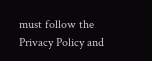must follow the Privacy Policy and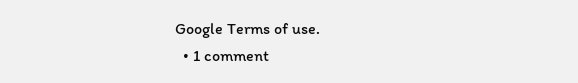Google Terms of use.
  • 1 comment